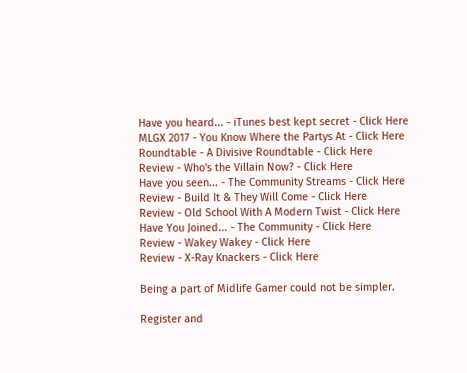Have you heard... - iTunes best kept secret - Click Here
MLGX 2017 - You Know Where the Partys At - Click Here
Roundtable - A Divisive Roundtable - Click Here
Review - Who's the Villain Now? - Click Here
Have you seen... - The Community Streams - Click Here
Review - Build It & They Will Come - Click Here
Review - Old School With A Modern Twist - Click Here
Have You Joined... - The Community - Click Here
Review - Wakey Wakey - Click Here
Review - X-Ray Knackers - Click Here

Being a part of Midlife Gamer could not be simpler.

Register and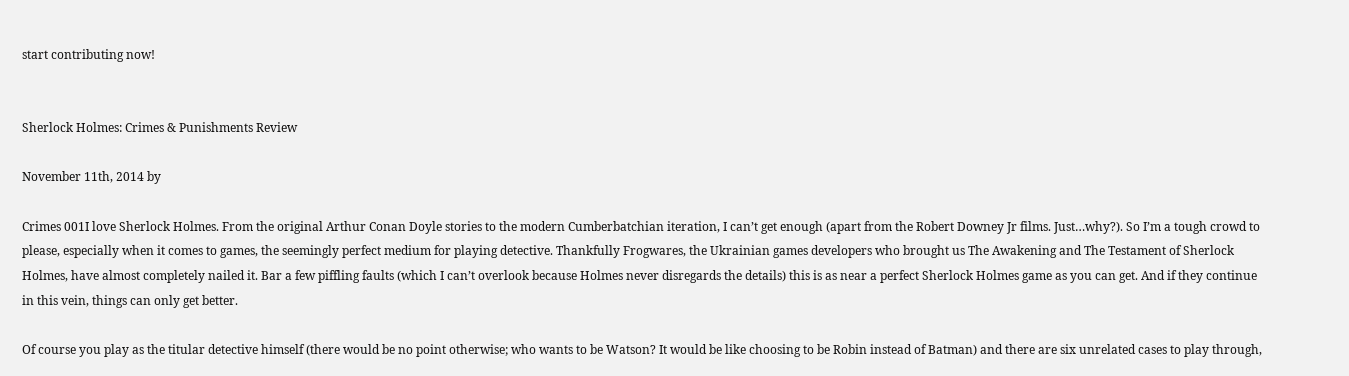start contributing now!


Sherlock Holmes: Crimes & Punishments Review

November 11th, 2014 by

Crimes 001I love Sherlock Holmes. From the original Arthur Conan Doyle stories to the modern Cumberbatchian iteration, I can’t get enough (apart from the Robert Downey Jr films. Just…why?). So I’m a tough crowd to please, especially when it comes to games, the seemingly perfect medium for playing detective. Thankfully Frogwares, the Ukrainian games developers who brought us The Awakening and The Testament of Sherlock Holmes, have almost completely nailed it. Bar a few piffling faults (which I can’t overlook because Holmes never disregards the details) this is as near a perfect Sherlock Holmes game as you can get. And if they continue in this vein, things can only get better.

Of course you play as the titular detective himself (there would be no point otherwise; who wants to be Watson? It would be like choosing to be Robin instead of Batman) and there are six unrelated cases to play through,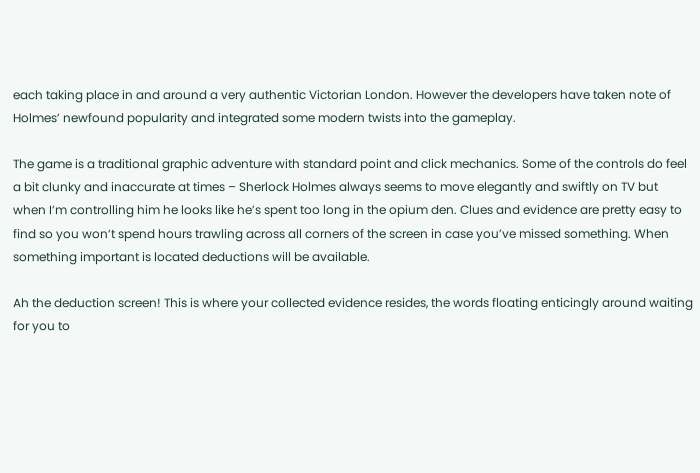each taking place in and around a very authentic Victorian London. However the developers have taken note of Holmes’ newfound popularity and integrated some modern twists into the gameplay.

The game is a traditional graphic adventure with standard point and click mechanics. Some of the controls do feel a bit clunky and inaccurate at times – Sherlock Holmes always seems to move elegantly and swiftly on TV but when I’m controlling him he looks like he’s spent too long in the opium den. Clues and evidence are pretty easy to find so you won’t spend hours trawling across all corners of the screen in case you’ve missed something. When something important is located deductions will be available.

Ah the deduction screen! This is where your collected evidence resides, the words floating enticingly around waiting for you to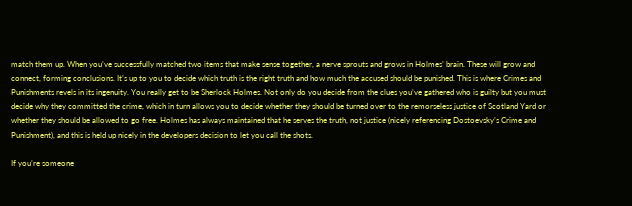match them up. When you’ve successfully matched two items that make sense together, a nerve sprouts and grows in Holmes’ brain. These will grow and connect, forming conclusions. It’s up to you to decide which truth is the right truth and how much the accused should be punished. This is where Crimes and Punishments revels in its ingenuity. You really get to be Sherlock Holmes. Not only do you decide from the clues you’ve gathered who is guilty but you must decide why they committed the crime, which in turn allows you to decide whether they should be turned over to the remorseless justice of Scotland Yard or whether they should be allowed to go free. Holmes has always maintained that he serves the truth, not justice (nicely referencing Dostoevsky’s Crime and Punishment), and this is held up nicely in the developers decision to let you call the shots.

If you’re someone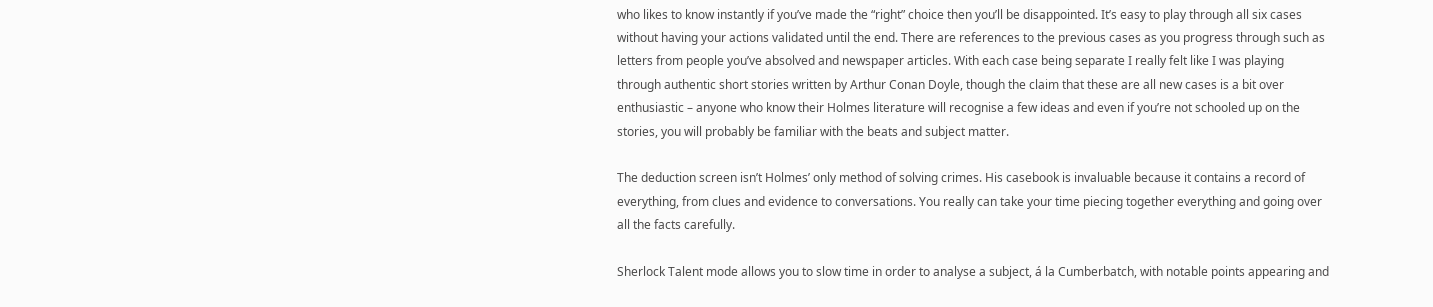who likes to know instantly if you’ve made the “right” choice then you’ll be disappointed. It’s easy to play through all six cases without having your actions validated until the end. There are references to the previous cases as you progress through such as letters from people you’ve absolved and newspaper articles. With each case being separate I really felt like I was playing through authentic short stories written by Arthur Conan Doyle, though the claim that these are all new cases is a bit over enthusiastic – anyone who know their Holmes literature will recognise a few ideas and even if you’re not schooled up on the stories, you will probably be familiar with the beats and subject matter.

The deduction screen isn’t Holmes’ only method of solving crimes. His casebook is invaluable because it contains a record of everything, from clues and evidence to conversations. You really can take your time piecing together everything and going over all the facts carefully.

Sherlock Talent mode allows you to slow time in order to analyse a subject, á la Cumberbatch, with notable points appearing and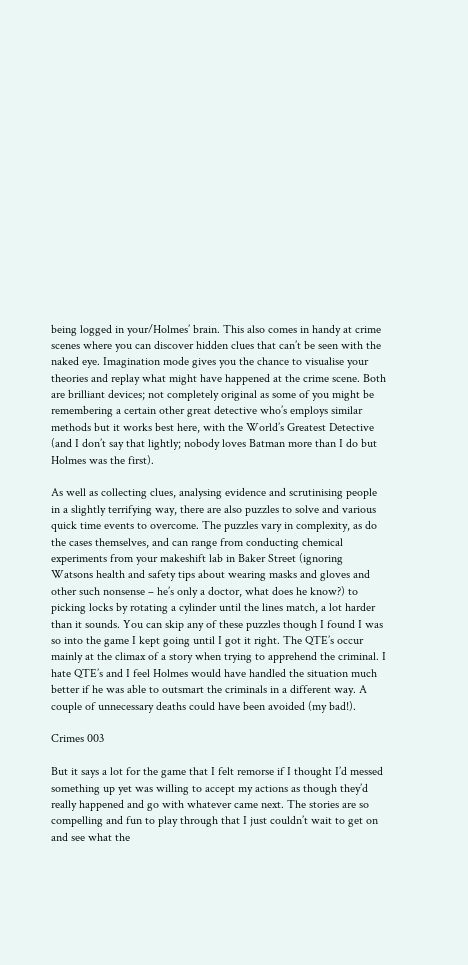being logged in your/Holmes’ brain. This also comes in handy at crime scenes where you can discover hidden clues that can’t be seen with the naked eye. Imagination mode gives you the chance to visualise your theories and replay what might have happened at the crime scene. Both are brilliant devices; not completely original as some of you might be remembering a certain other great detective who’s employs similar methods but it works best here, with the World’s Greatest Detective (and I don’t say that lightly; nobody loves Batman more than I do but Holmes was the first).

As well as collecting clues, analysing evidence and scrutinising people in a slightly terrifying way, there are also puzzles to solve and various quick time events to overcome. The puzzles vary in complexity, as do the cases themselves, and can range from conducting chemical experiments from your makeshift lab in Baker Street (ignoring Watsons health and safety tips about wearing masks and gloves and other such nonsense – he’s only a doctor, what does he know?) to picking locks by rotating a cylinder until the lines match, a lot harder than it sounds. You can skip any of these puzzles though I found I was so into the game I kept going until I got it right. The QTE’s occur mainly at the climax of a story when trying to apprehend the criminal. I hate QTE’s and I feel Holmes would have handled the situation much better if he was able to outsmart the criminals in a different way. A couple of unnecessary deaths could have been avoided (my bad!).

Crimes 003

But it says a lot for the game that I felt remorse if I thought I’d messed something up yet was willing to accept my actions as though they’d really happened and go with whatever came next. The stories are so compelling and fun to play through that I just couldn’t wait to get on and see what the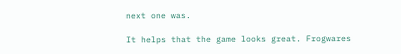next one was.

It helps that the game looks great. Frogwares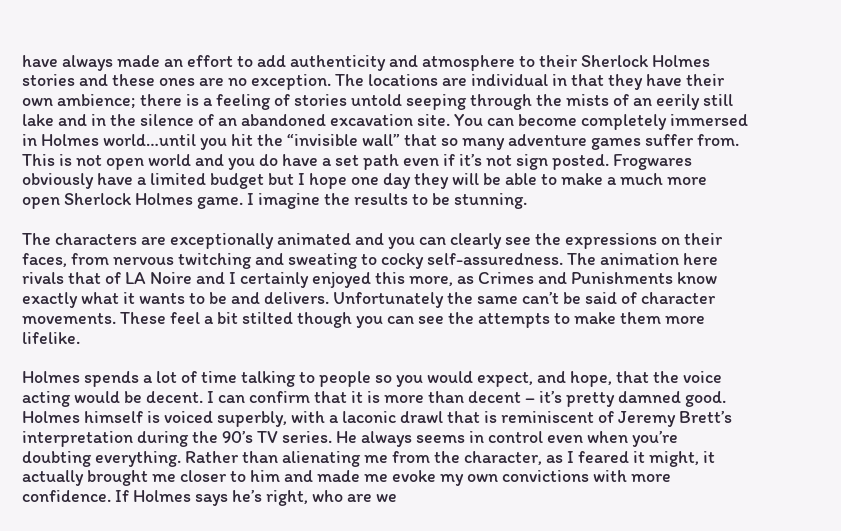have always made an effort to add authenticity and atmosphere to their Sherlock Holmes stories and these ones are no exception. The locations are individual in that they have their own ambience; there is a feeling of stories untold seeping through the mists of an eerily still lake and in the silence of an abandoned excavation site. You can become completely immersed in Holmes world…until you hit the “invisible wall” that so many adventure games suffer from. This is not open world and you do have a set path even if it’s not sign posted. Frogwares obviously have a limited budget but I hope one day they will be able to make a much more open Sherlock Holmes game. I imagine the results to be stunning.

The characters are exceptionally animated and you can clearly see the expressions on their faces, from nervous twitching and sweating to cocky self-assuredness. The animation here rivals that of LA Noire and I certainly enjoyed this more, as Crimes and Punishments know exactly what it wants to be and delivers. Unfortunately the same can’t be said of character movements. These feel a bit stilted though you can see the attempts to make them more lifelike.

Holmes spends a lot of time talking to people so you would expect, and hope, that the voice acting would be decent. I can confirm that it is more than decent – it’s pretty damned good. Holmes himself is voiced superbly, with a laconic drawl that is reminiscent of Jeremy Brett’s interpretation during the 90’s TV series. He always seems in control even when you’re doubting everything. Rather than alienating me from the character, as I feared it might, it actually brought me closer to him and made me evoke my own convictions with more confidence. If Holmes says he’s right, who are we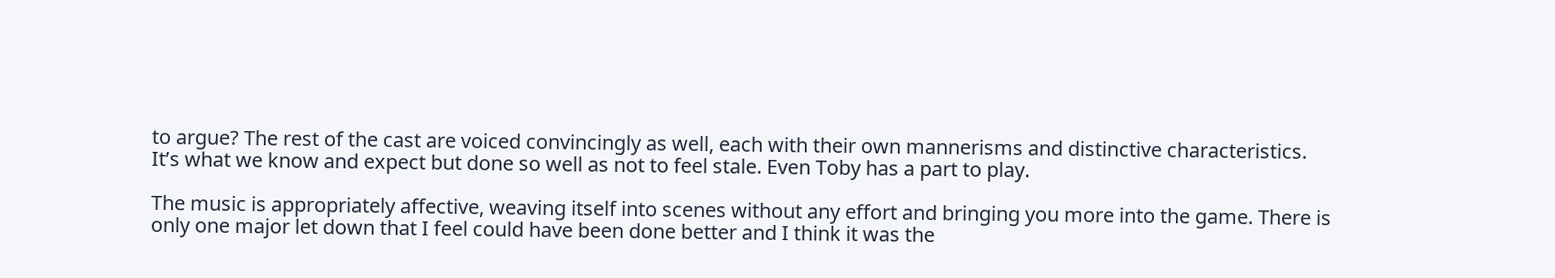to argue? The rest of the cast are voiced convincingly as well, each with their own mannerisms and distinctive characteristics. It’s what we know and expect but done so well as not to feel stale. Even Toby has a part to play.

The music is appropriately affective, weaving itself into scenes without any effort and bringing you more into the game. There is only one major let down that I feel could have been done better and I think it was the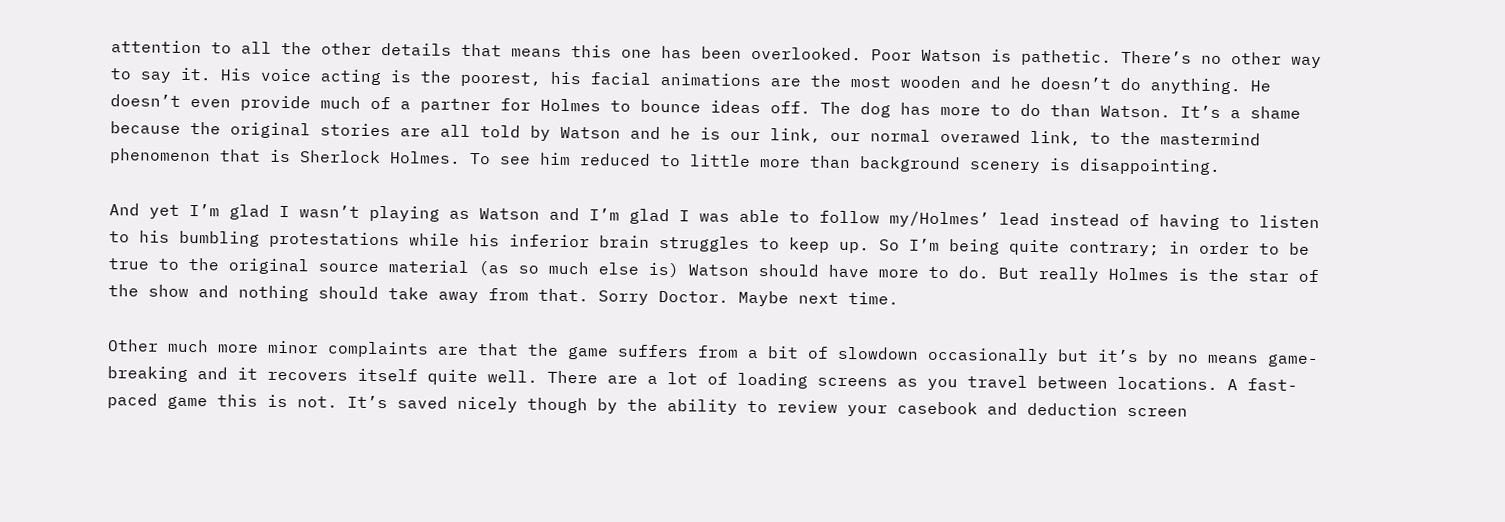attention to all the other details that means this one has been overlooked. Poor Watson is pathetic. There’s no other way to say it. His voice acting is the poorest, his facial animations are the most wooden and he doesn’t do anything. He doesn’t even provide much of a partner for Holmes to bounce ideas off. The dog has more to do than Watson. It’s a shame because the original stories are all told by Watson and he is our link, our normal overawed link, to the mastermind phenomenon that is Sherlock Holmes. To see him reduced to little more than background scenery is disappointing.

And yet I’m glad I wasn’t playing as Watson and I’m glad I was able to follow my/Holmes’ lead instead of having to listen to his bumbling protestations while his inferior brain struggles to keep up. So I’m being quite contrary; in order to be true to the original source material (as so much else is) Watson should have more to do. But really Holmes is the star of the show and nothing should take away from that. Sorry Doctor. Maybe next time.

Other much more minor complaints are that the game suffers from a bit of slowdown occasionally but it’s by no means game-breaking and it recovers itself quite well. There are a lot of loading screens as you travel between locations. A fast-paced game this is not. It’s saved nicely though by the ability to review your casebook and deduction screen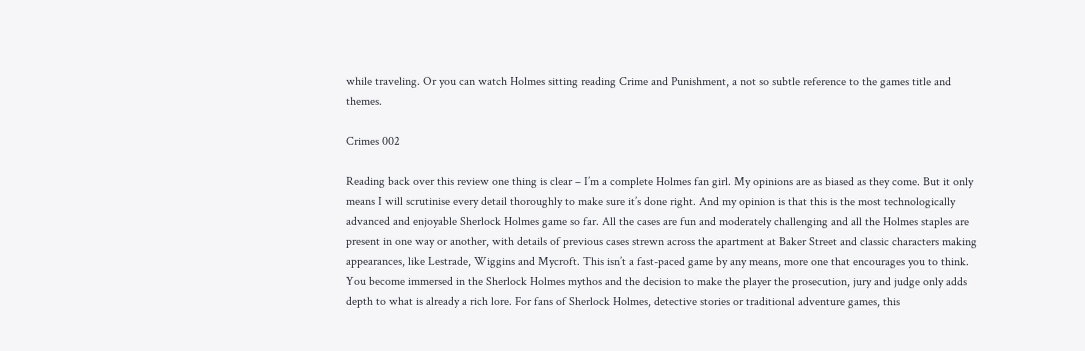while traveling. Or you can watch Holmes sitting reading Crime and Punishment, a not so subtle reference to the games title and themes.

Crimes 002

Reading back over this review one thing is clear – I’m a complete Holmes fan girl. My opinions are as biased as they come. But it only means I will scrutinise every detail thoroughly to make sure it’s done right. And my opinion is that this is the most technologically advanced and enjoyable Sherlock Holmes game so far. All the cases are fun and moderately challenging and all the Holmes staples are present in one way or another, with details of previous cases strewn across the apartment at Baker Street and classic characters making appearances, like Lestrade, Wiggins and Mycroft. This isn’t a fast-paced game by any means, more one that encourages you to think. You become immersed in the Sherlock Holmes mythos and the decision to make the player the prosecution, jury and judge only adds depth to what is already a rich lore. For fans of Sherlock Holmes, detective stories or traditional adventure games, this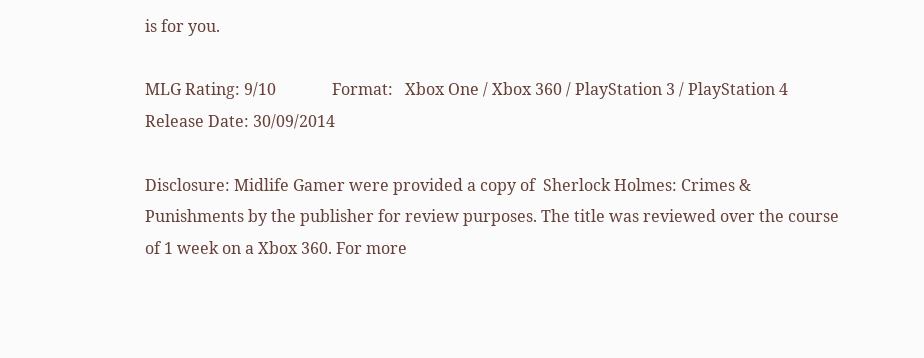is for you.

MLG Rating: 9/10              Format:   Xbox One / Xbox 360 / PlayStation 3 / PlayStation 4     Release Date: 30/09/2014

Disclosure: Midlife Gamer were provided a copy of  Sherlock Holmes: Crimes & Punishments by the publisher for review purposes. The title was reviewed over the course of 1 week on a Xbox 360. For more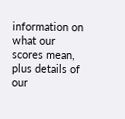information on what our scores mean, plus details of our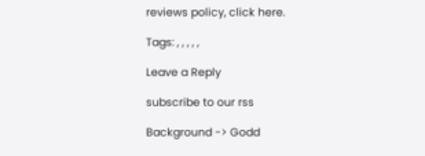reviews policy, click here.

Tags: , , , , ,

Leave a Reply

subscribe to our rss

Background -> Godd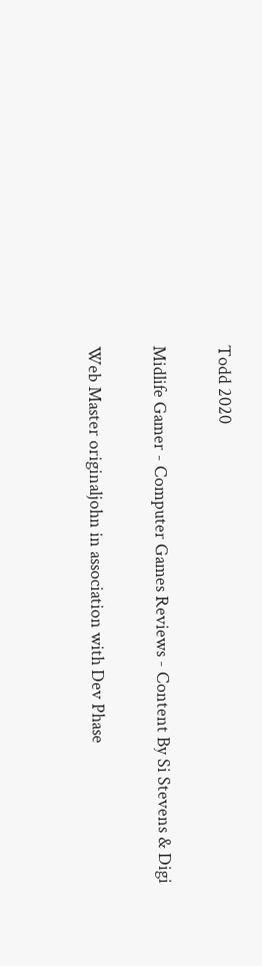Todd 2020

Midlife Gamer - Computer Games Reviews - Content By Si Stevens & Digi

Web Master originaljohn in association with Dev Phase